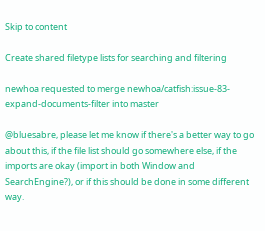Skip to content

Create shared filetype lists for searching and filtering

newhoa requested to merge newhoa/catfish:issue-83-expand-documents-filter into master

@bluesabre, please let me know if there's a better way to go about this, if the file list should go somewhere else, if the imports are okay (import in both Window and SearchEngine?), or if this should be done in some different way.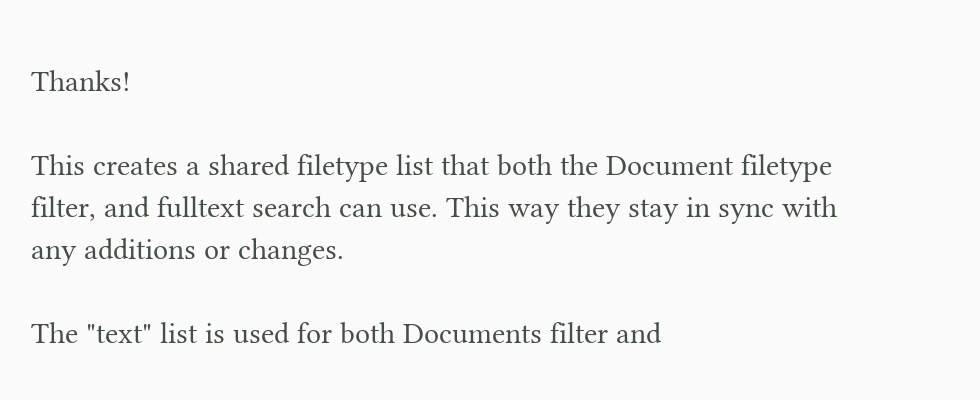Thanks!

This creates a shared filetype list that both the Document filetype filter, and fulltext search can use. This way they stay in sync with any additions or changes.

The "text" list is used for both Documents filter and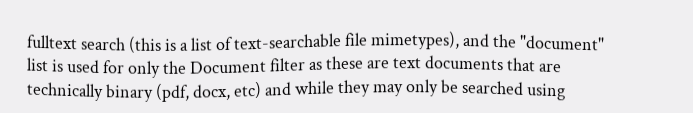fulltext search (this is a list of text-searchable file mimetypes), and the "document" list is used for only the Document filter as these are text documents that are technically binary (pdf, docx, etc) and while they may only be searched using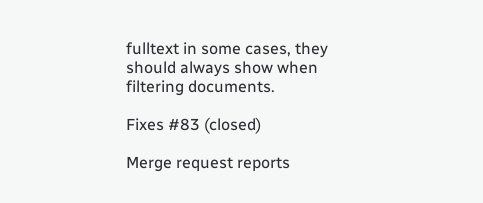fulltext in some cases, they should always show when filtering documents.

Fixes #83 (closed)

Merge request reports